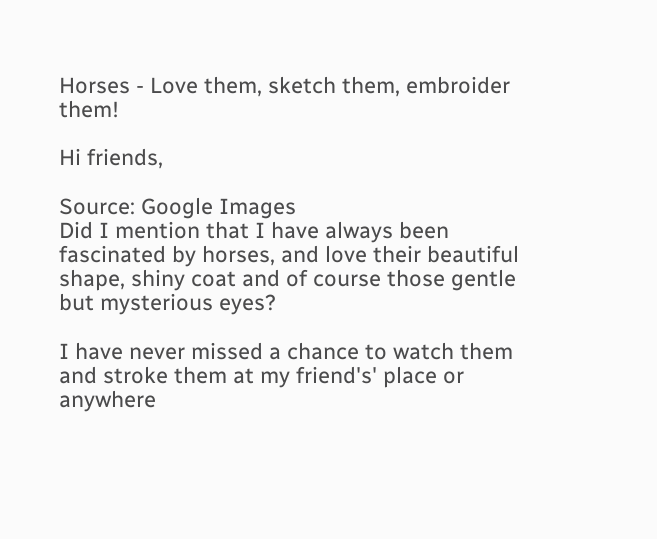Horses - Love them, sketch them, embroider them!

Hi friends,

Source: Google Images
Did I mention that I have always been fascinated by horses, and love their beautiful shape, shiny coat and of course those gentle but mysterious eyes?

I have never missed a chance to watch them and stroke them at my friend's' place or anywhere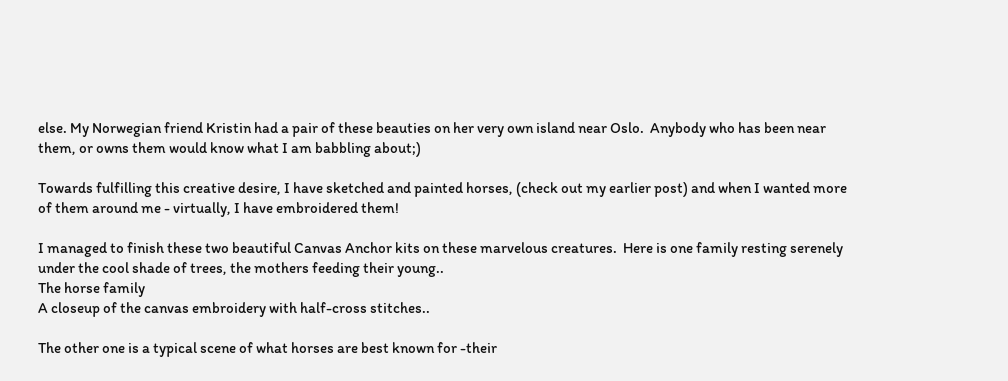else. My Norwegian friend Kristin had a pair of these beauties on her very own island near Oslo.  Anybody who has been near them, or owns them would know what I am babbling about;)

Towards fulfilling this creative desire, I have sketched and painted horses, (check out my earlier post) and when I wanted more of them around me - virtually, I have embroidered them!

I managed to finish these two beautiful Canvas Anchor kits on these marvelous creatures.  Here is one family resting serenely under the cool shade of trees, the mothers feeding their young..
The horse family
A closeup of the canvas embroidery with half-cross stitches..

The other one is a typical scene of what horses are best known for -their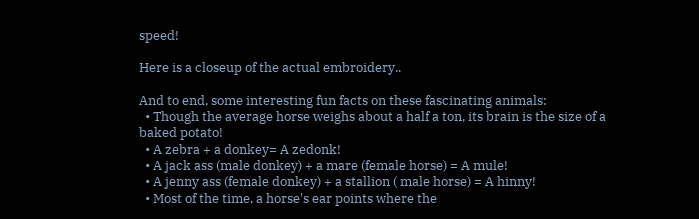speed!

Here is a closeup of the actual embroidery..

And to end, some interesting fun facts on these fascinating animals:
  • Though the average horse weighs about a half a ton, its brain is the size of a baked potato!
  • A zebra + a donkey= A zedonk!
  • A jack ass (male donkey) + a mare (female horse) = A mule!
  • A jenny ass (female donkey) + a stallion ( male horse) = A hinny!
  • Most of the time, a horse's ear points where the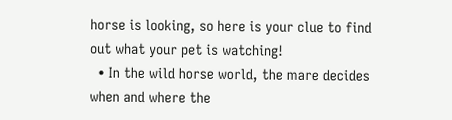horse is looking, so here is your clue to find out what your pet is watching!
  • In the wild horse world, the mare decides when and where the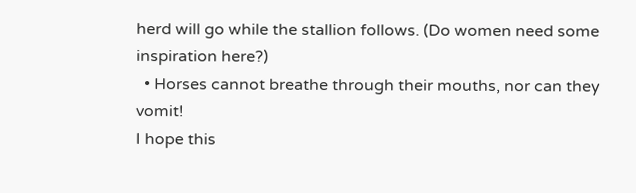herd will go while the stallion follows. (Do women need some inspiration here?)
  • Horses cannot breathe through their mouths, nor can they vomit!
I hope this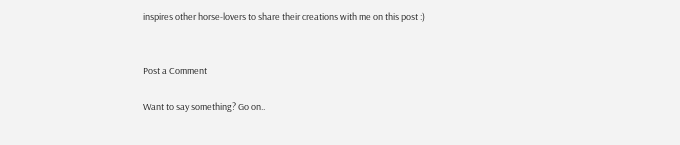inspires other horse-lovers to share their creations with me on this post :)


Post a Comment

Want to say something? Go on..